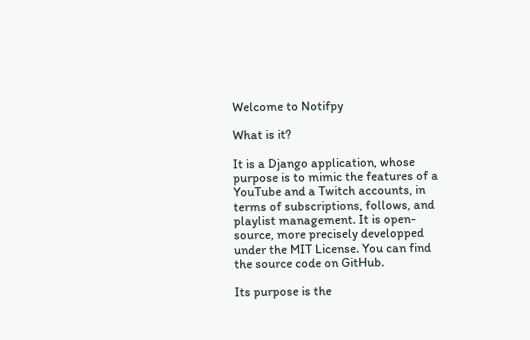Welcome to Notifpy

What is it?

It is a Django application, whose purpose is to mimic the features of a YouTube and a Twitch accounts, in terms of subscriptions, follows, and playlist management. It is open-source, more precisely developped under the MIT License. You can find the source code on GitHub.

Its purpose is the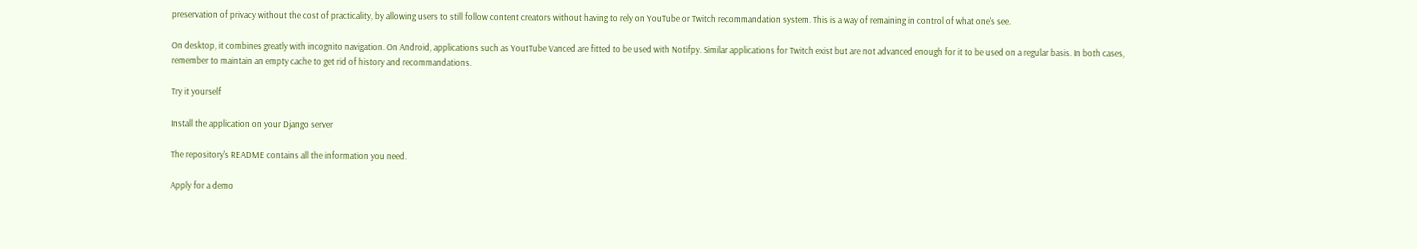preservation of privacy without the cost of practicality, by allowing users to still follow content creators without having to rely on YouTube or Twitch recommandation system. This is a way of remaining in control of what one's see.

On desktop, it combines greatly with incognito navigation. On Android, applications such as YoutTube Vanced are fitted to be used with Notifpy. Similar applications for Twitch exist but are not advanced enough for it to be used on a regular basis. In both cases, remember to maintain an empty cache to get rid of history and recommandations.

Try it yourself

Install the application on your Django server

The repository's README contains all the information you need.

Apply for a demo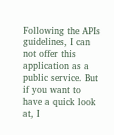Following the APIs guidelines, I can not offer this application as a public service. But if you want to have a quick look at, I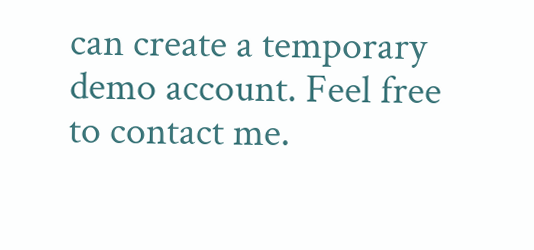can create a temporary demo account. Feel free to contact me.